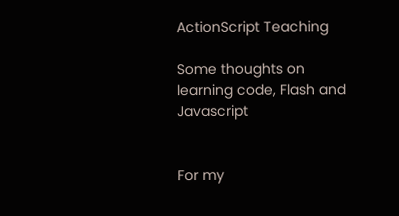ActionScript Teaching

Some thoughts on learning code, Flash and Javascript


For my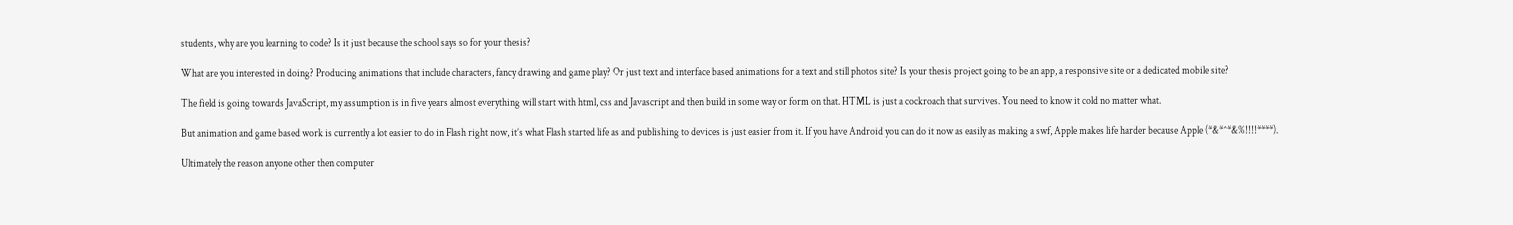students, why are you learning to code? Is it just because the school says so for your thesis?

What are you interested in doing? Producing animations that include characters, fancy drawing and game play? Or just text and interface based animations for a text and still photos site? Is your thesis project going to be an app, a responsive site or a dedicated mobile site?

The field is going towards JavaScript, my assumption is in five years almost everything will start with html, css and Javascript and then build in some way or form on that. HTML is just a cockroach that survives. You need to know it cold no matter what.

But animation and game based work is currently a lot easier to do in Flash right now, it’s what Flash started life as and publishing to devices is just easier from it. If you have Android you can do it now as easily as making a swf, Apple makes life harder because Apple (*&*^*&%!!!!****).

Ultimately the reason anyone other then computer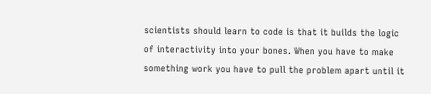scientists should learn to code is that it builds the logic of interactivity into your bones. When you have to make something work you have to pull the problem apart until it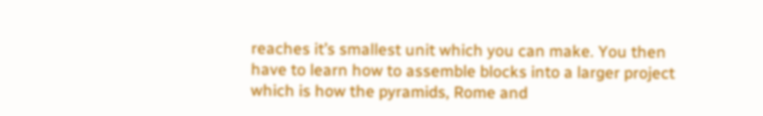reaches it’s smallest unit which you can make. You then have to learn how to assemble blocks into a larger project which is how the pyramids, Rome and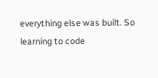everything else was built. So learning to code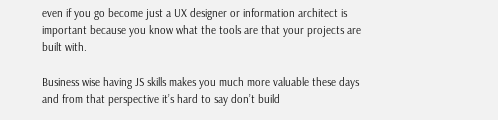even if you go become just a UX designer or information architect is important because you know what the tools are that your projects are built with.

Business wise having JS skills makes you much more valuable these days and from that perspective it’s hard to say don’t build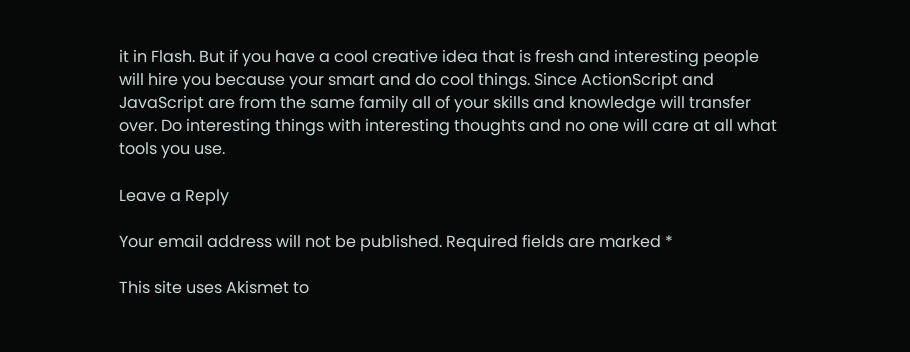it in Flash. But if you have a cool creative idea that is fresh and interesting people will hire you because your smart and do cool things. Since ActionScript and JavaScript are from the same family all of your skills and knowledge will transfer over. Do interesting things with interesting thoughts and no one will care at all what tools you use.

Leave a Reply

Your email address will not be published. Required fields are marked *

This site uses Akismet to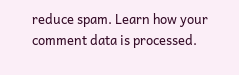reduce spam. Learn how your comment data is processed.